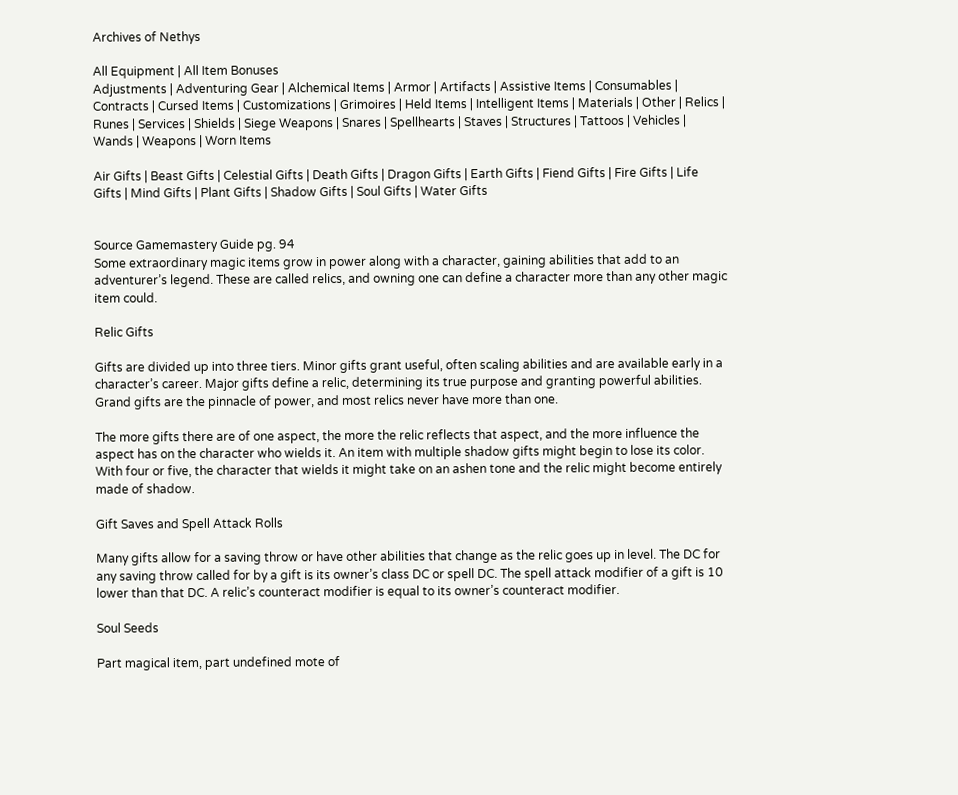Archives of Nethys

All Equipment | All Item Bonuses
Adjustments | Adventuring Gear | Alchemical Items | Armor | Artifacts | Assistive Items | Consumables | Contracts | Cursed Items | Customizations | Grimoires | Held Items | Intelligent Items | Materials | Other | Relics | Runes | Services | Shields | Siege Weapons | Snares | Spellhearts | Staves | Structures | Tattoos | Vehicles | Wands | Weapons | Worn Items

Air Gifts | Beast Gifts | Celestial Gifts | Death Gifts | Dragon Gifts | Earth Gifts | Fiend Gifts | Fire Gifts | Life Gifts | Mind Gifts | Plant Gifts | Shadow Gifts | Soul Gifts | Water Gifts


Source Gamemastery Guide pg. 94
Some extraordinary magic items grow in power along with a character, gaining abilities that add to an adventurer’s legend. These are called relics, and owning one can define a character more than any other magic item could.

Relic Gifts

Gifts are divided up into three tiers. Minor gifts grant useful, often scaling abilities and are available early in a character’s career. Major gifts define a relic, determining its true purpose and granting powerful abilities. Grand gifts are the pinnacle of power, and most relics never have more than one.

The more gifts there are of one aspect, the more the relic reflects that aspect, and the more influence the aspect has on the character who wields it. An item with multiple shadow gifts might begin to lose its color. With four or five, the character that wields it might take on an ashen tone and the relic might become entirely made of shadow.

Gift Saves and Spell Attack Rolls

Many gifts allow for a saving throw or have other abilities that change as the relic goes up in level. The DC for any saving throw called for by a gift is its owner’s class DC or spell DC. The spell attack modifier of a gift is 10 lower than that DC. A relic’s counteract modifier is equal to its owner’s counteract modifier.

Soul Seeds

Part magical item, part undefined mote of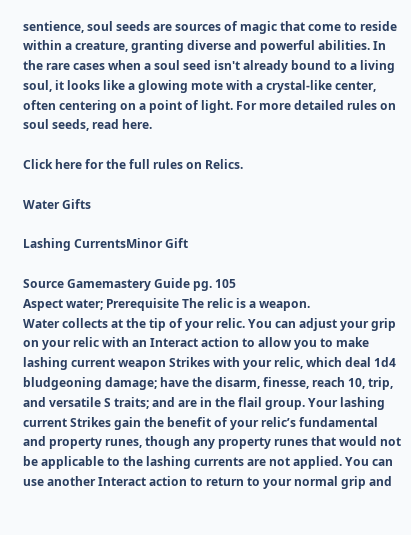sentience, soul seeds are sources of magic that come to reside within a creature, granting diverse and powerful abilities. In the rare cases when a soul seed isn't already bound to a living soul, it looks like a glowing mote with a crystal-like center, often centering on a point of light. For more detailed rules on soul seeds, read here.

Click here for the full rules on Relics.

Water Gifts

Lashing CurrentsMinor Gift

Source Gamemastery Guide pg. 105
Aspect water; Prerequisite The relic is a weapon.
Water collects at the tip of your relic. You can adjust your grip on your relic with an Interact action to allow you to make lashing current weapon Strikes with your relic, which deal 1d4 bludgeoning damage; have the disarm, finesse, reach 10, trip, and versatile S traits; and are in the flail group. Your lashing current Strikes gain the benefit of your relic’s fundamental and property runes, though any property runes that would not be applicable to the lashing currents are not applied. You can use another Interact action to return to your normal grip and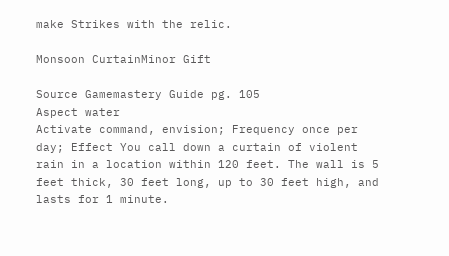make Strikes with the relic.

Monsoon CurtainMinor Gift

Source Gamemastery Guide pg. 105
Aspect water
Activate command, envision; Frequency once per day; Effect You call down a curtain of violent rain in a location within 120 feet. The wall is 5 feet thick, 30 feet long, up to 30 feet high, and lasts for 1 minute.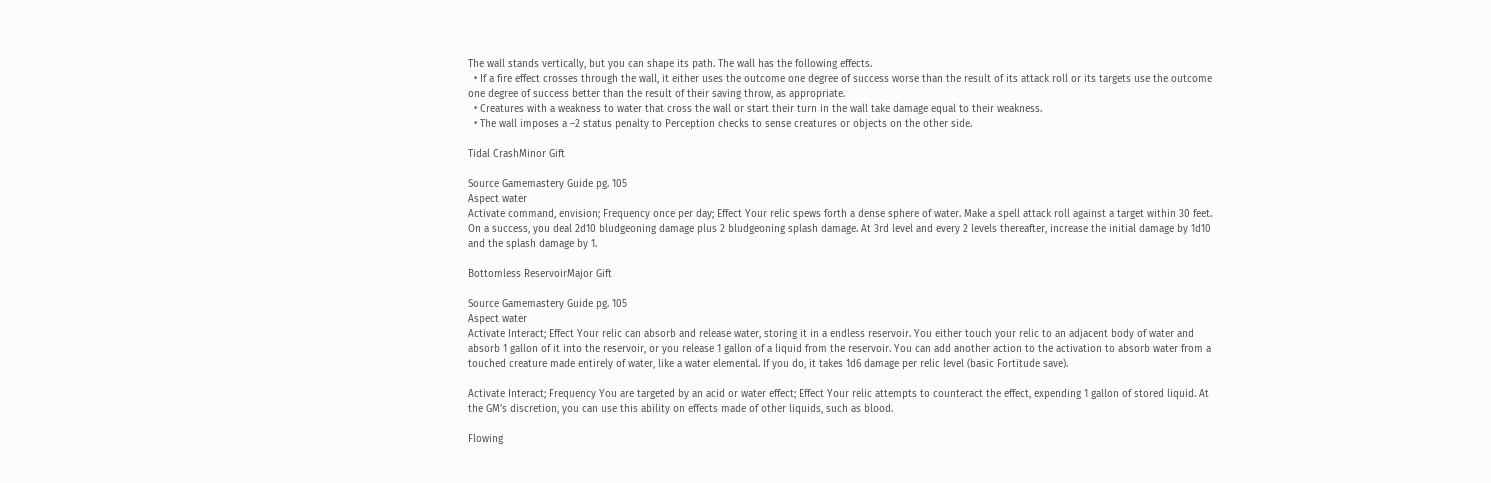The wall stands vertically, but you can shape its path. The wall has the following effects.
  • If a fire effect crosses through the wall, it either uses the outcome one degree of success worse than the result of its attack roll or its targets use the outcome one degree of success better than the result of their saving throw, as appropriate.
  • Creatures with a weakness to water that cross the wall or start their turn in the wall take damage equal to their weakness.
  • The wall imposes a –2 status penalty to Perception checks to sense creatures or objects on the other side.

Tidal CrashMinor Gift

Source Gamemastery Guide pg. 105
Aspect water
Activate command, envision; Frequency once per day; Effect Your relic spews forth a dense sphere of water. Make a spell attack roll against a target within 30 feet. On a success, you deal 2d10 bludgeoning damage plus 2 bludgeoning splash damage. At 3rd level and every 2 levels thereafter, increase the initial damage by 1d10 and the splash damage by 1.

Bottomless ReservoirMajor Gift

Source Gamemastery Guide pg. 105
Aspect water
Activate Interact; Effect Your relic can absorb and release water, storing it in a endless reservoir. You either touch your relic to an adjacent body of water and absorb 1 gallon of it into the reservoir, or you release 1 gallon of a liquid from the reservoir. You can add another action to the activation to absorb water from a touched creature made entirely of water, like a water elemental. If you do, it takes 1d6 damage per relic level (basic Fortitude save).

Activate Interact; Frequency You are targeted by an acid or water effect; Effect Your relic attempts to counteract the effect, expending 1 gallon of stored liquid. At the GM’s discretion, you can use this ability on effects made of other liquids, such as blood.

Flowing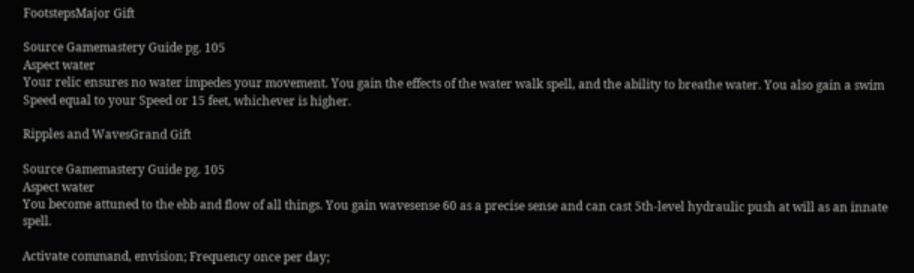FootstepsMajor Gift

Source Gamemastery Guide pg. 105
Aspect water
Your relic ensures no water impedes your movement. You gain the effects of the water walk spell, and the ability to breathe water. You also gain a swim Speed equal to your Speed or 15 feet, whichever is higher.

Ripples and WavesGrand Gift

Source Gamemastery Guide pg. 105
Aspect water
You become attuned to the ebb and flow of all things. You gain wavesense 60 as a precise sense and can cast 5th-level hydraulic push at will as an innate spell.

Activate command, envision; Frequency once per day;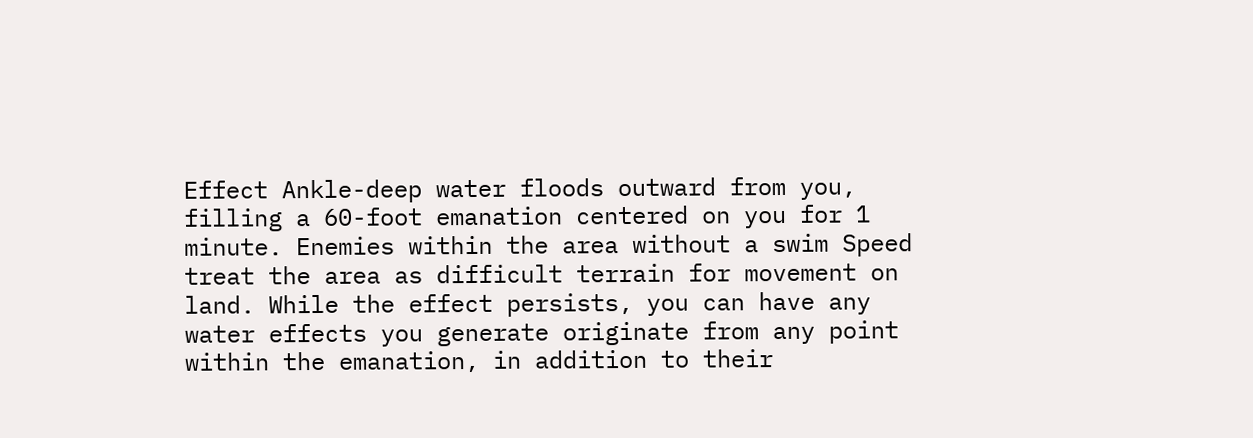Effect Ankle-deep water floods outward from you, filling a 60-foot emanation centered on you for 1 minute. Enemies within the area without a swim Speed treat the area as difficult terrain for movement on land. While the effect persists, you can have any water effects you generate originate from any point within the emanation, in addition to their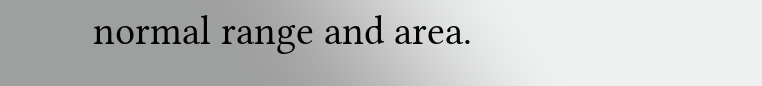normal range and area.